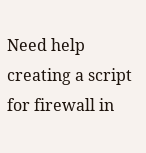Need help creating a script for firewall in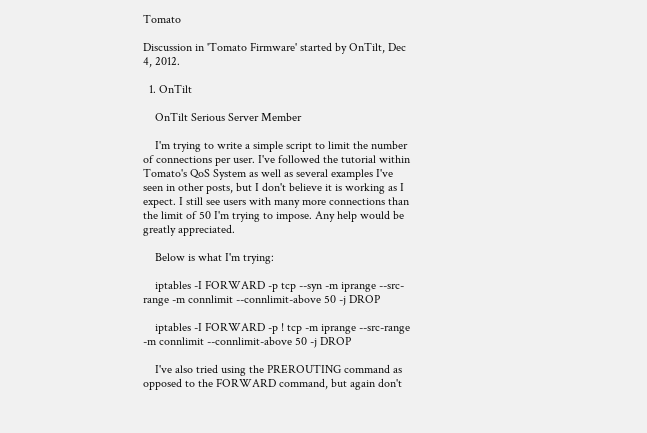Tomato

Discussion in 'Tomato Firmware' started by OnTilt, Dec 4, 2012.

  1. OnTilt

    OnTilt Serious Server Member

    I'm trying to write a simple script to limit the number of connections per user. I've followed the tutorial within Tomato's QoS System as well as several examples I've seen in other posts, but I don't believe it is working as I expect. I still see users with many more connections than the limit of 50 I'm trying to impose. Any help would be greatly appreciated.

    Below is what I'm trying:

    iptables -I FORWARD -p tcp --syn -m iprange --src-range -m connlimit --connlimit-above 50 -j DROP

    iptables -I FORWARD -p ! tcp -m iprange --src-range -m connlimit --connlimit-above 50 -j DROP

    I've also tried using the PREROUTING command as opposed to the FORWARD command, but again don't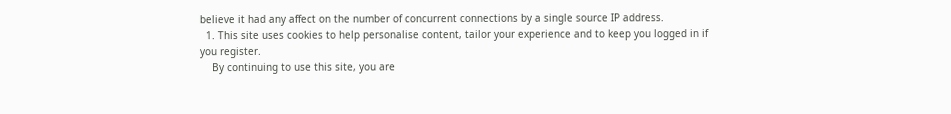believe it had any affect on the number of concurrent connections by a single source IP address.
  1. This site uses cookies to help personalise content, tailor your experience and to keep you logged in if you register.
    By continuing to use this site, you are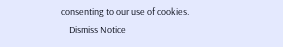consenting to our use of cookies.
    Dismiss Notice